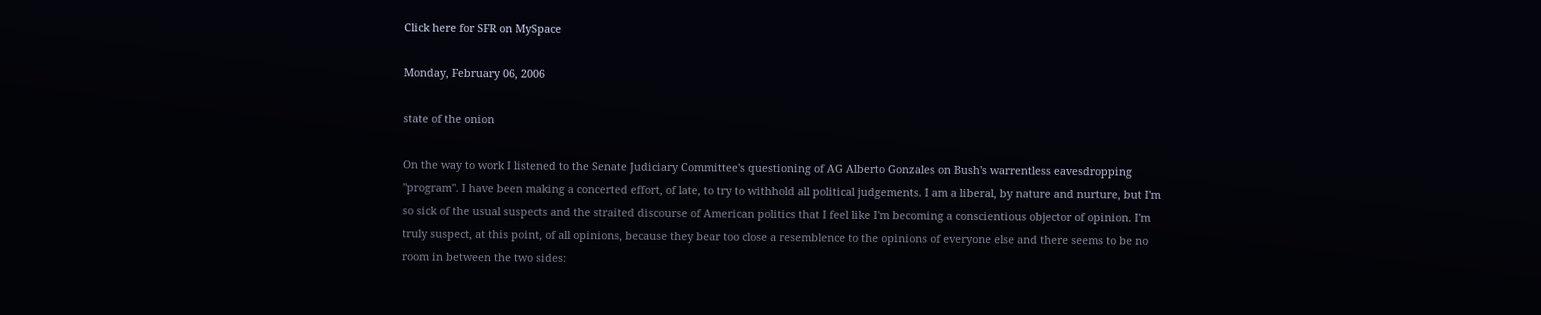Click here for SFR on MySpace

Monday, February 06, 2006

state of the onion

On the way to work I listened to the Senate Judiciary Committee's questioning of AG Alberto Gonzales on Bush's warrentless eavesdropping "program". I have been making a concerted effort, of late, to try to withhold all political judgements. I am a liberal, by nature and nurture, but I'm so sick of the usual suspects and the straited discourse of American politics that I feel like I'm becoming a conscientious objector of opinion. I'm truly suspect, at this point, of all opinions, because they bear too close a resemblence to the opinions of everyone else and there seems to be no room in between the two sides: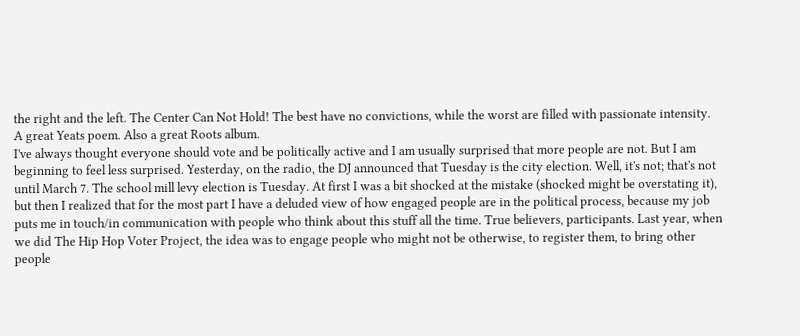the right and the left. The Center Can Not Hold! The best have no convictions, while the worst are filled with passionate intensity. A great Yeats poem. Also a great Roots album.
I've always thought everyone should vote and be politically active and I am usually surprised that more people are not. But I am beginning to feel less surprised. Yesterday, on the radio, the DJ announced that Tuesday is the city election. Well, it's not; that's not until March 7. The school mill levy election is Tuesday. At first I was a bit shocked at the mistake (shocked might be overstating it), but then I realized that for the most part I have a deluded view of how engaged people are in the political process, because my job puts me in touch/in communication with people who think about this stuff all the time. True believers, participants. Last year, when we did The Hip Hop Voter Project, the idea was to engage people who might not be otherwise, to register them, to bring other people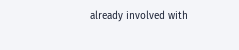already involved with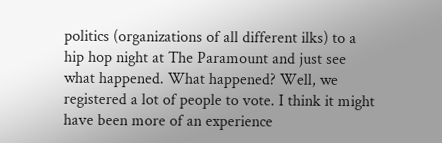politics (organizations of all different ilks) to a hip hop night at The Paramount and just see what happened. What happened? Well, we registered a lot of people to vote. I think it might have been more of an experience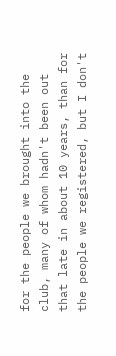for the people we brought into the club, many of whom hadn't been out that late in about 10 years, than for the people we registered, but I don't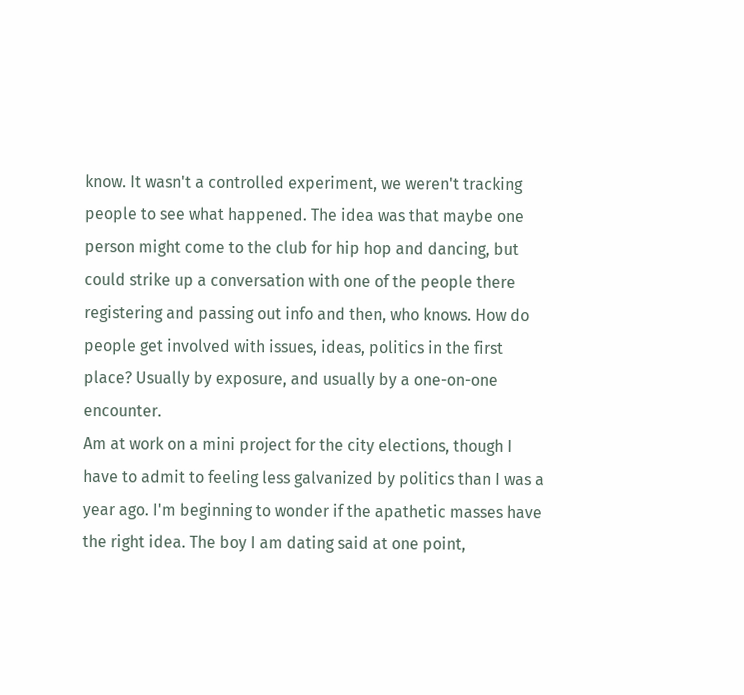know. It wasn't a controlled experiment, we weren't tracking people to see what happened. The idea was that maybe one person might come to the club for hip hop and dancing, but could strike up a conversation with one of the people there registering and passing out info and then, who knows. How do people get involved with issues, ideas, politics in the first place? Usually by exposure, and usually by a one-on-one encounter.
Am at work on a mini project for the city elections, though I have to admit to feeling less galvanized by politics than I was a year ago. I'm beginning to wonder if the apathetic masses have the right idea. The boy I am dating said at one point,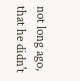not long ago, that he didn't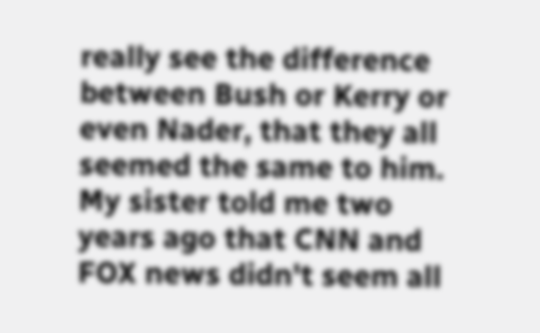really see the difference between Bush or Kerry or even Nader, that they all seemed the same to him. My sister told me two years ago that CNN and FOX news didn't seem all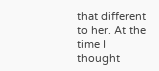that different to her. At the time I thought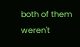both of them weren't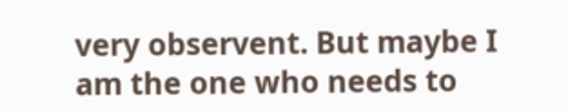very observent. But maybe I am the one who needs to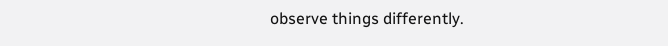observe things differently.